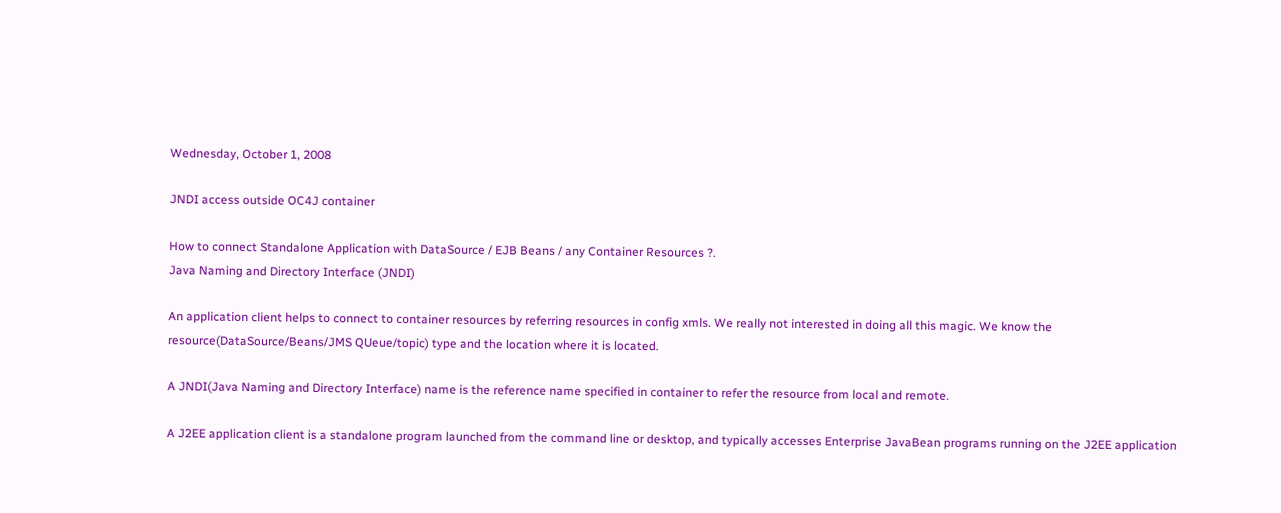Wednesday, October 1, 2008

JNDI access outside OC4J container

How to connect Standalone Application with DataSource / EJB Beans / any Container Resources ?.
Java Naming and Directory Interface (JNDI)

An application client helps to connect to container resources by referring resources in config xmls. We really not interested in doing all this magic. We know the resource(DataSource/Beans/JMS QUeue/topic) type and the location where it is located.

A JNDI(Java Naming and Directory Interface) name is the reference name specified in container to refer the resource from local and remote.

A J2EE application client is a standalone program launched from the command line or desktop, and typically accesses Enterprise JavaBean programs running on the J2EE application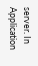server. In Application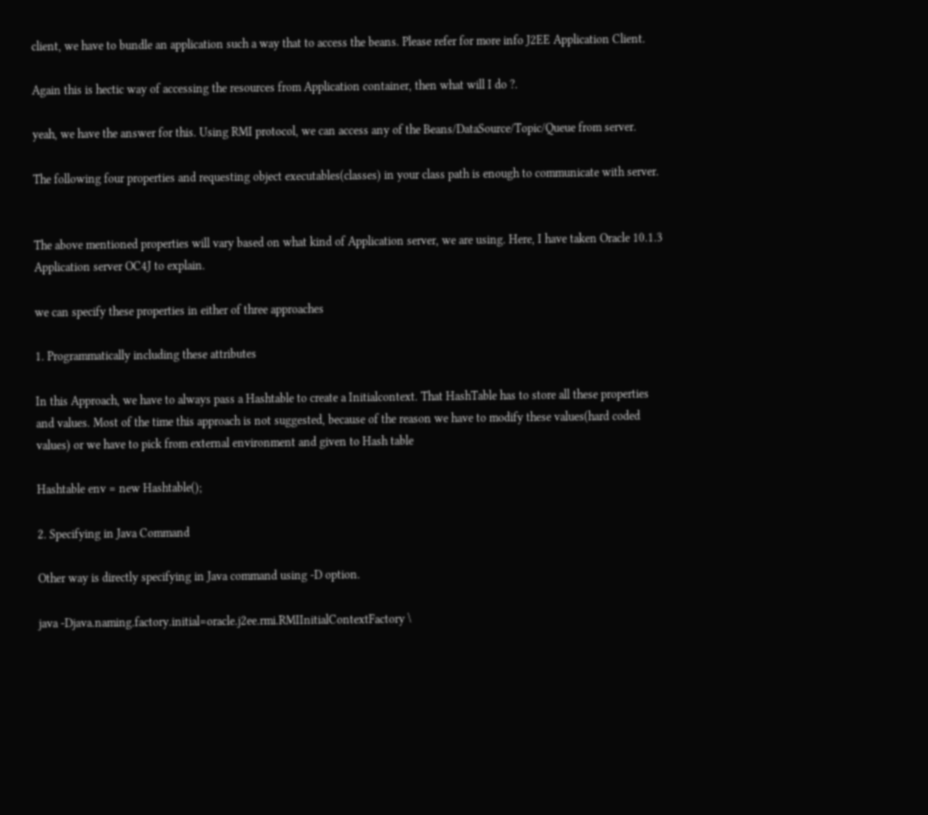client, we have to bundle an application such a way that to access the beans. Please refer for more info J2EE Application Client.

Again this is hectic way of accessing the resources from Application container, then what will I do ?.

yeah, we have the answer for this. Using RMI protocol, we can access any of the Beans/DataSource/Topic/Queue from server.

The following four properties and requesting object executables(classes) in your class path is enough to communicate with server.


The above mentioned properties will vary based on what kind of Application server, we are using. Here, I have taken Oracle 10.1.3 Application server OC4J to explain.

we can specify these properties in either of three approaches

1. Programmatically including these attributes

In this Approach, we have to always pass a Hashtable to create a Initialcontext. That HashTable has to store all these properties and values. Most of the time this approach is not suggested, because of the reason we have to modify these values(hard coded values) or we have to pick from external environment and given to Hash table

Hashtable env = new Hashtable();

2. Specifying in Java Command

Other way is directly specifying in Java command using -D option.

java -Djava.naming.factory.initial=oracle.j2ee.rmi.RMIInitialContextFactory \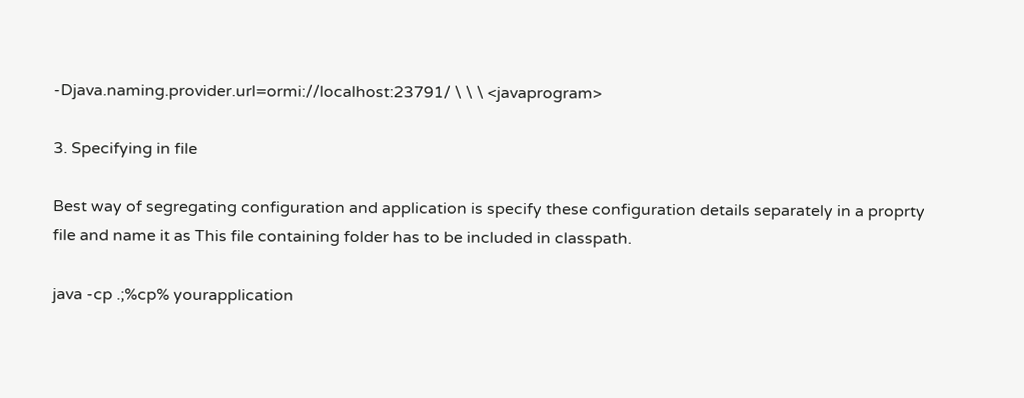-Djava.naming.provider.url=ormi://localhost:23791/ \ \ \ <javaprogram>

3. Specifying in file

Best way of segregating configuration and application is specify these configuration details separately in a proprty file and name it as This file containing folder has to be included in classpath.

java -cp .;%cp% yourapplication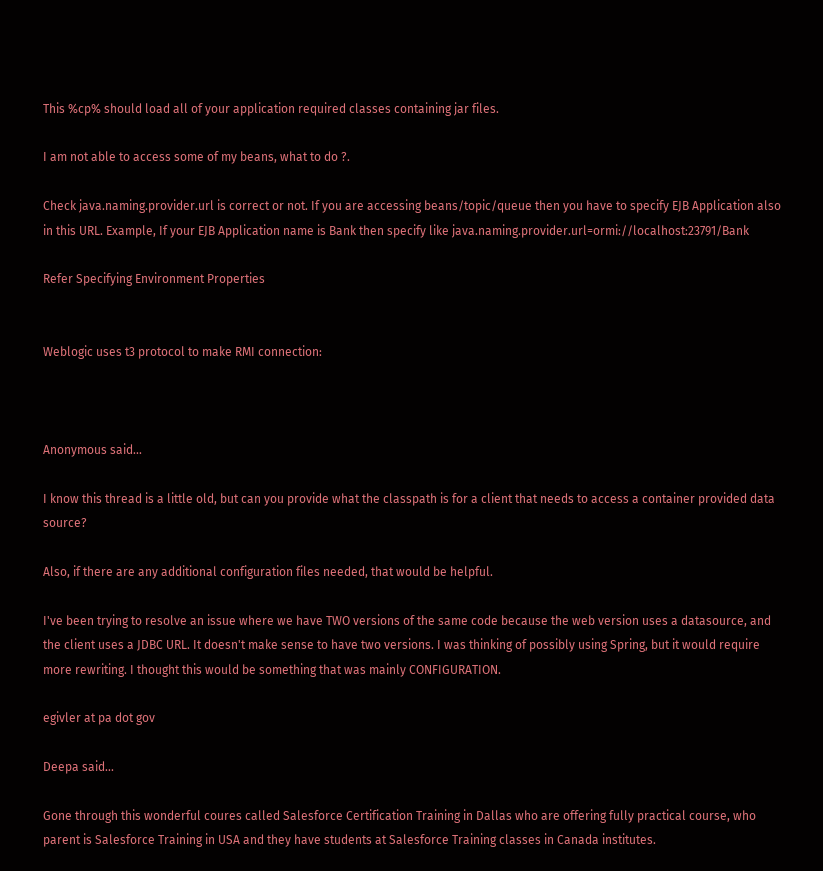This %cp% should load all of your application required classes containing jar files.

I am not able to access some of my beans, what to do ?.

Check java.naming.provider.url is correct or not. If you are accessing beans/topic/queue then you have to specify EJB Application also in this URL. Example, If your EJB Application name is Bank then specify like java.naming.provider.url=ormi://localhost:23791/Bank

Refer Specifying Environment Properties


Weblogic uses t3 protocol to make RMI connection:



Anonymous said...

I know this thread is a little old, but can you provide what the classpath is for a client that needs to access a container provided data source?

Also, if there are any additional configuration files needed, that would be helpful.

I've been trying to resolve an issue where we have TWO versions of the same code because the web version uses a datasource, and the client uses a JDBC URL. It doesn't make sense to have two versions. I was thinking of possibly using Spring, but it would require more rewriting. I thought this would be something that was mainly CONFIGURATION.

egivler at pa dot gov

Deepa said...

Gone through this wonderful coures called Salesforce Certification Training in Dallas who are offering fully practical course, who parent is Salesforce Training in USA and they have students at Salesforce Training classes in Canada institutes.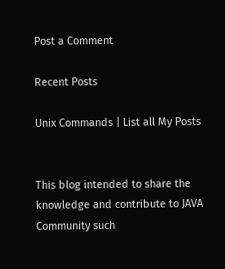Post a Comment

Recent Posts

Unix Commands | List all My Posts


This blog intended to share the knowledge and contribute to JAVA Community such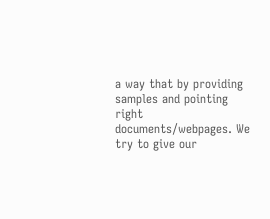a way that by providing samples and pointing right documents/webpages. We try to give our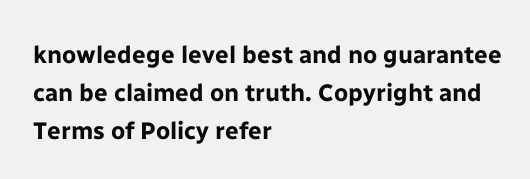knowledege level best and no guarantee can be claimed on truth. Copyright and Terms of Policy refer